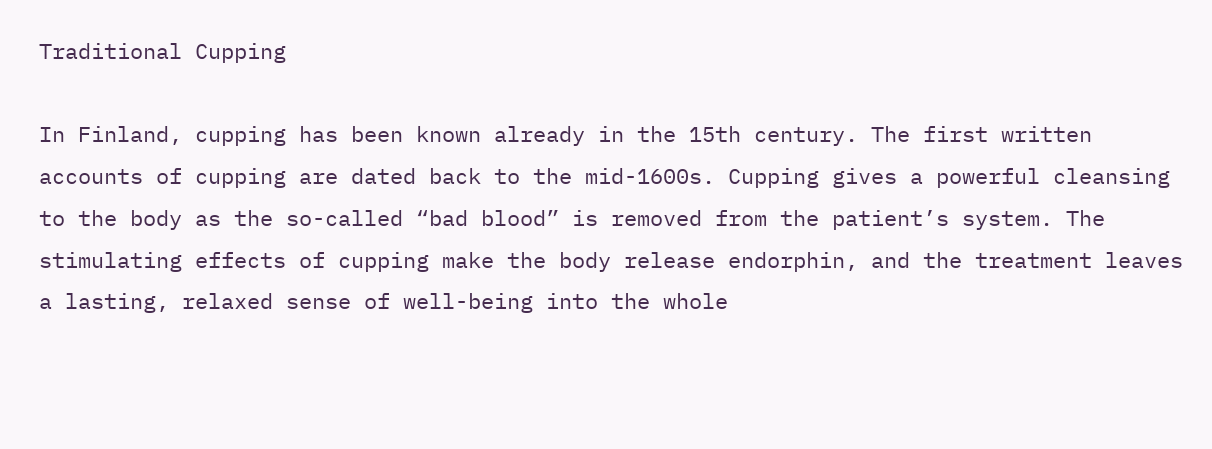Traditional Cupping

In Finland, cupping has been known already in the 15th century. The first written accounts of cupping are dated back to the mid-1600s. Cupping gives a powerful cleansing to the body as the so-called “bad blood” is removed from the patient’s system. The stimulating effects of cupping make the body release endorphin, and the treatment leaves a lasting, relaxed sense of well-being into the whole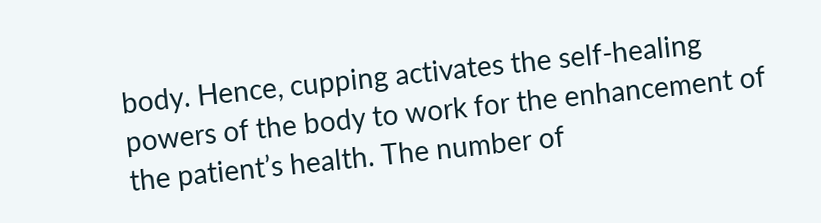body. Hence, cupping activates the self-healing powers of the body to work for the enhancement of the patient’s health. The number of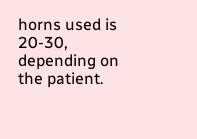horns used is 20-30, depending on the patient.